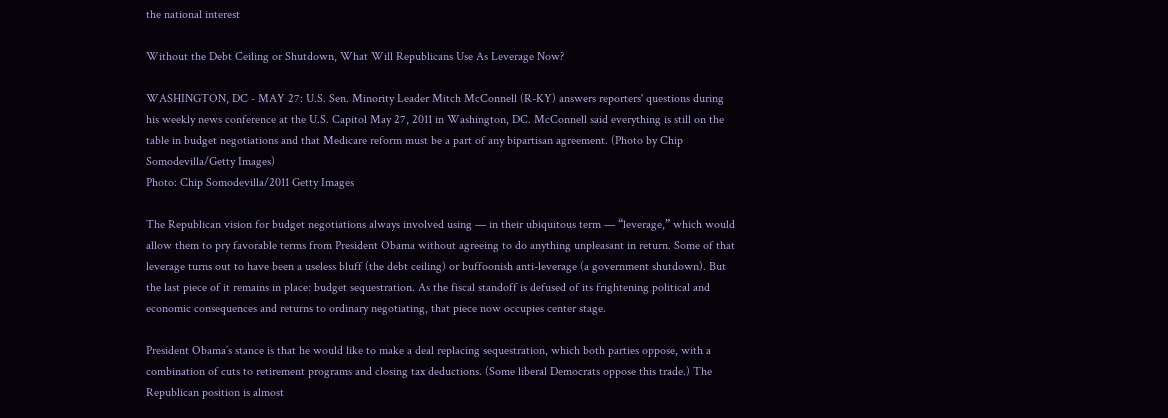the national interest

Without the Debt Ceiling or Shutdown, What Will Republicans Use As Leverage Now?

WASHINGTON, DC - MAY 27: U.S. Sen. Minority Leader Mitch McConnell (R-KY) answers reporters' questions during his weekly news conference at the U.S. Capitol May 27, 2011 in Washington, DC. McConnell said everything is still on the table in budget negotiations and that Medicare reform must be a part of any bipartisan agreement. (Photo by Chip Somodevilla/Getty Images)
Photo: Chip Somodevilla/2011 Getty Images

The Republican vision for budget negotiations always involved using — in their ubiquitous term — “leverage,” which would allow them to pry favorable terms from President Obama without agreeing to do anything unpleasant in return. Some of that leverage turns out to have been a useless bluff (the debt ceiling) or buffoonish anti-leverage (a government shutdown). But the last piece of it remains in place: budget sequestration. As the fiscal standoff is defused of its frightening political and economic consequences and returns to ordinary negotiating, that piece now occupies center stage.

President Obama’s stance is that he would like to make a deal replacing sequestration, which both parties oppose, with a combination of cuts to retirement programs and closing tax deductions. (Some liberal Democrats oppose this trade.) The Republican position is almost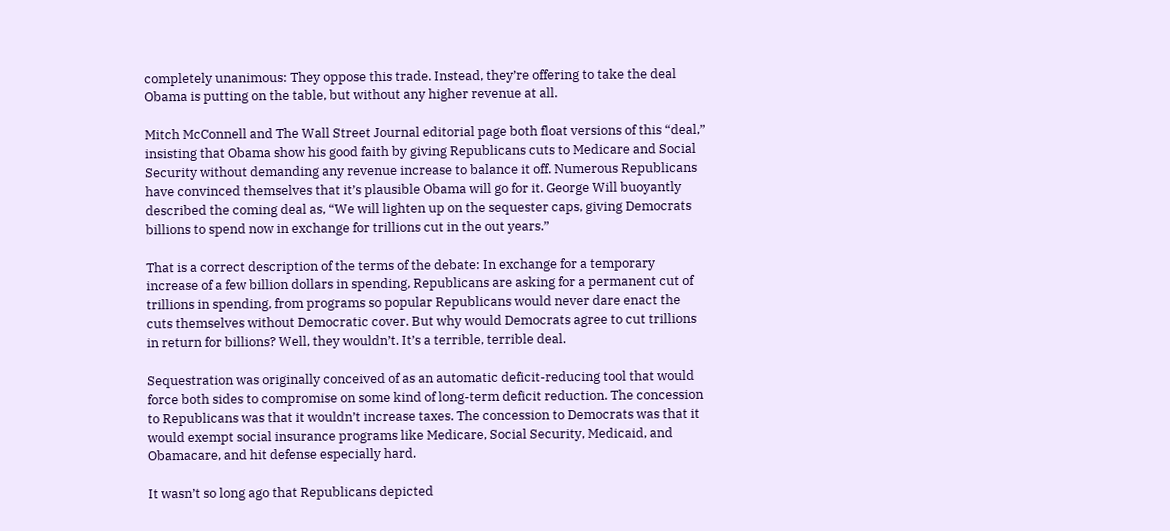completely unanimous: They oppose this trade. Instead, they’re offering to take the deal Obama is putting on the table, but without any higher revenue at all.

Mitch McConnell and The Wall Street Journal editorial page both float versions of this “deal,” insisting that Obama show his good faith by giving Republicans cuts to Medicare and Social Security without demanding any revenue increase to balance it off. Numerous Republicans have convinced themselves that it’s plausible Obama will go for it. George Will buoyantly described the coming deal as, “We will lighten up on the sequester caps, giving Democrats billions to spend now in exchange for trillions cut in the out years.”

That is a correct description of the terms of the debate: In exchange for a temporary increase of a few billion dollars in spending, Republicans are asking for a permanent cut of trillions in spending, from programs so popular Republicans would never dare enact the cuts themselves without Democratic cover. But why would Democrats agree to cut trillions in return for billions? Well, they wouldn’t. It’s a terrible, terrible deal.

Sequestration was originally conceived of as an automatic deficit-reducing tool that would force both sides to compromise on some kind of long-term deficit reduction. The concession to Republicans was that it wouldn’t increase taxes. The concession to Democrats was that it would exempt social insurance programs like Medicare, Social Security, Medicaid, and Obamacare, and hit defense especially hard.

It wasn’t so long ago that Republicans depicted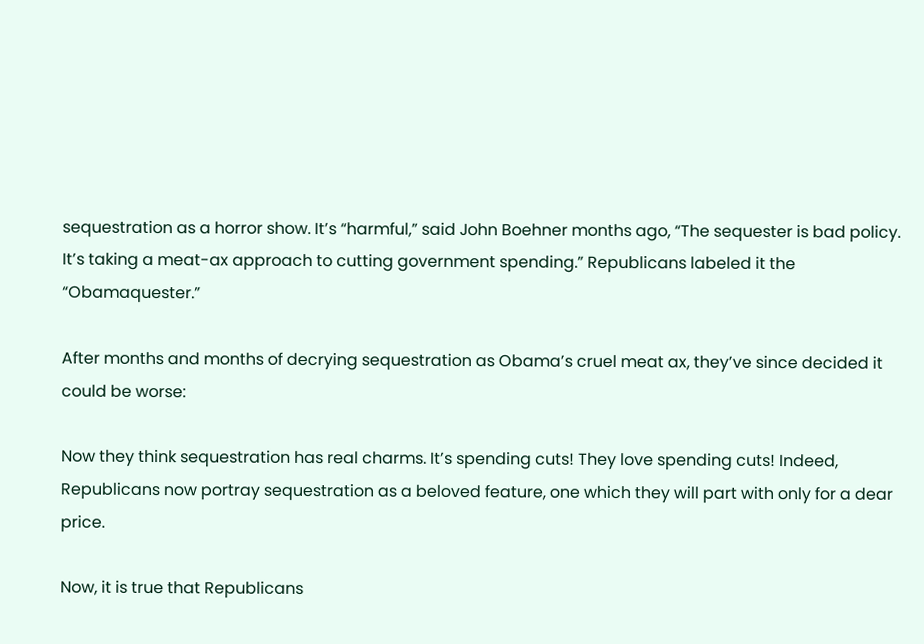sequestration as a horror show. It’s “harmful,” said John Boehner months ago, “The sequester is bad policy. It’s taking a meat-ax approach to cutting government spending.” Republicans labeled it the “Obamaquester.”

After months and months of decrying sequestration as Obama’s cruel meat ax, they’ve since decided it could be worse:

Now they think sequestration has real charms. It’s spending cuts! They love spending cuts! Indeed, Republicans now portray sequestration as a beloved feature, one which they will part with only for a dear price.

Now, it is true that Republicans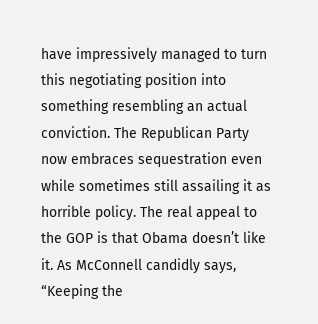have impressively managed to turn this negotiating position into something resembling an actual conviction. The Republican Party now embraces sequestration even while sometimes still assailing it as horrible policy. The real appeal to the GOP is that Obama doesn’t like it. As McConnell candidly says, “Keeping the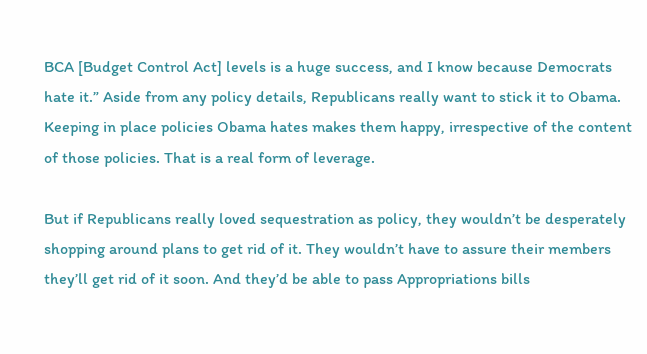BCA [Budget Control Act] levels is a huge success, and I know because Democrats hate it.” Aside from any policy details, Republicans really want to stick it to Obama. Keeping in place policies Obama hates makes them happy, irrespective of the content of those policies. That is a real form of leverage.

But if Republicans really loved sequestration as policy, they wouldn’t be desperately shopping around plans to get rid of it. They wouldn’t have to assure their members they’ll get rid of it soon. And they’d be able to pass Appropriations bills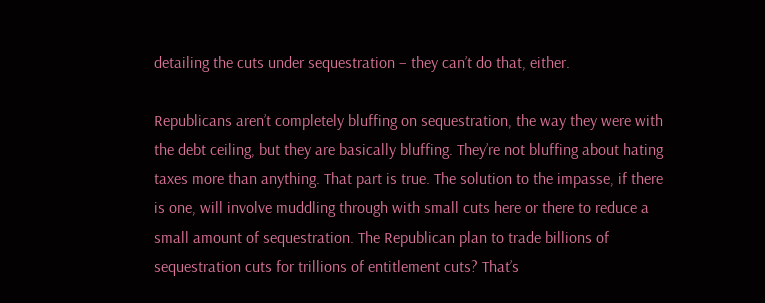detailing the cuts under sequestration – they can’t do that, either.

Republicans aren’t completely bluffing on sequestration, the way they were with the debt ceiling, but they are basically bluffing. They’re not bluffing about hating taxes more than anything. That part is true. The solution to the impasse, if there is one, will involve muddling through with small cuts here or there to reduce a small amount of sequestration. The Republican plan to trade billions of sequestration cuts for trillions of entitlement cuts? That’s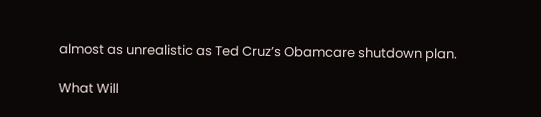almost as unrealistic as Ted Cruz’s Obamcare shutdown plan.

What Will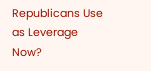Republicans Use as Leverage Now?